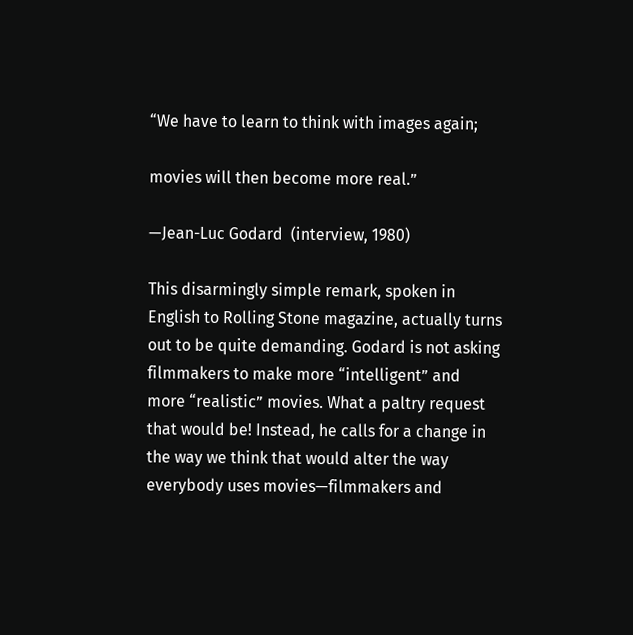“We have to learn to think with images again;

movies will then become more real.”

—Jean-Luc Godard  (interview, 1980)

This disarmingly simple remark, spoken in English to Rolling Stone magazine, actually turns out to be quite demanding. Godard is not asking filmmakers to make more “intelligent” and more “realistic” movies. What a paltry request that would be! Instead, he calls for a change in the way we think that would alter the way everybody uses movies—filmmakers and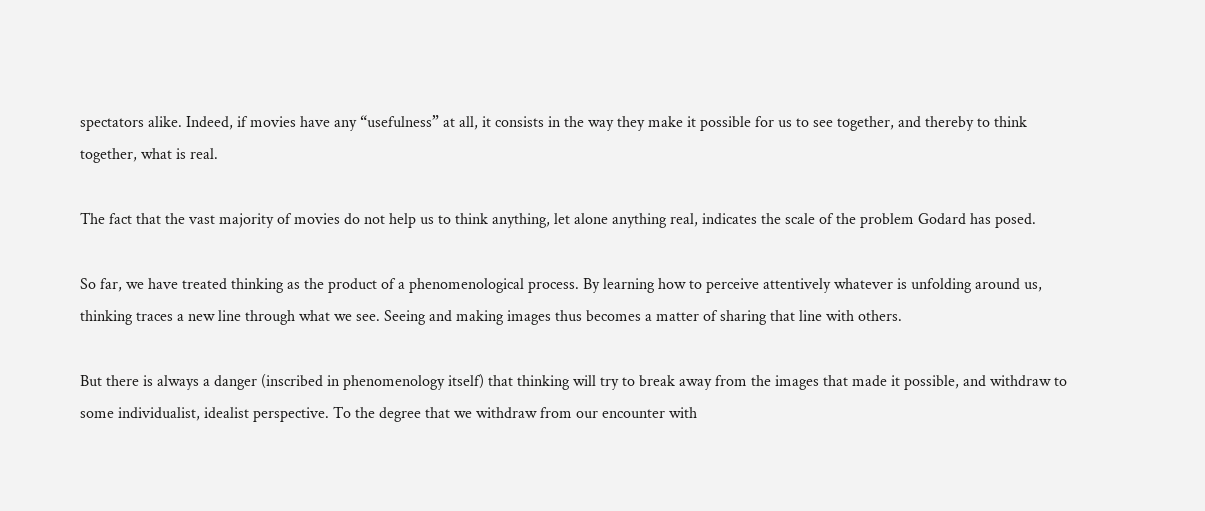spectators alike. Indeed, if movies have any “usefulness” at all, it consists in the way they make it possible for us to see together, and thereby to think together, what is real.

The fact that the vast majority of movies do not help us to think anything, let alone anything real, indicates the scale of the problem Godard has posed.

So far, we have treated thinking as the product of a phenomenological process. By learning how to perceive attentively whatever is unfolding around us, thinking traces a new line through what we see. Seeing and making images thus becomes a matter of sharing that line with others.

But there is always a danger (inscribed in phenomenology itself) that thinking will try to break away from the images that made it possible, and withdraw to some individualist, idealist perspective. To the degree that we withdraw from our encounter with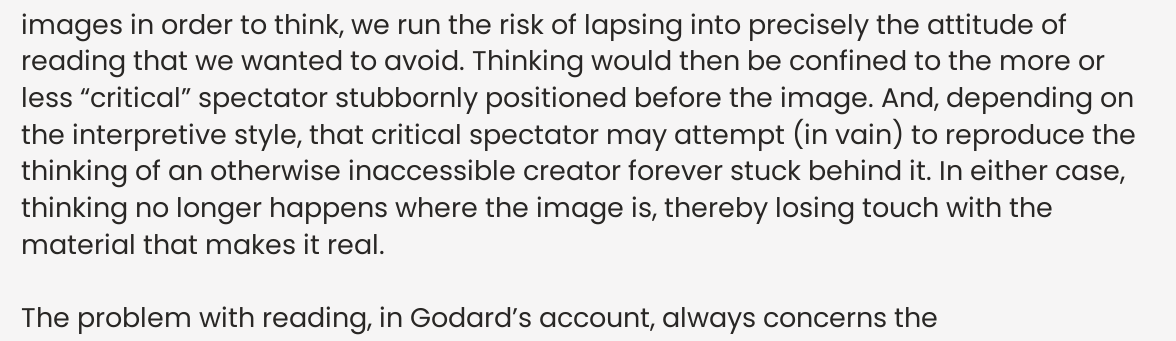images in order to think, we run the risk of lapsing into precisely the attitude of reading that we wanted to avoid. Thinking would then be confined to the more or less “critical” spectator stubbornly positioned before the image. And, depending on the interpretive style, that critical spectator may attempt (in vain) to reproduce the thinking of an otherwise inaccessible creator forever stuck behind it. In either case, thinking no longer happens where the image is, thereby losing touch with the material that makes it real.

The problem with reading, in Godard’s account, always concerns the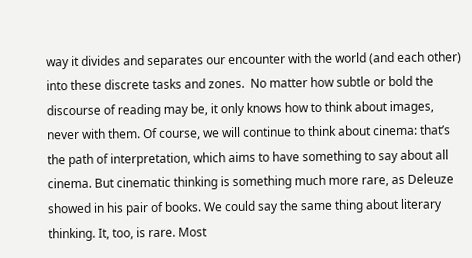way it divides and separates our encounter with the world (and each other) into these discrete tasks and zones.  No matter how subtle or bold the discourse of reading may be, it only knows how to think about images, never with them. Of course, we will continue to think about cinema: that’s the path of interpretation, which aims to have something to say about all cinema. But cinematic thinking is something much more rare, as Deleuze showed in his pair of books. We could say the same thing about literary thinking. It, too, is rare. Most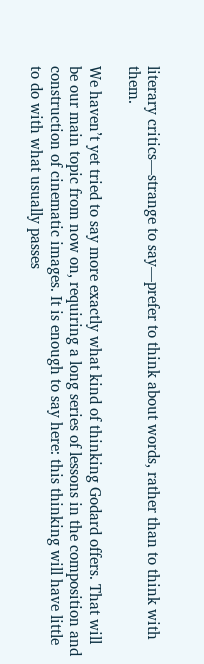literary critics—strange to say—prefer to think about words, rather than to think with them.

We haven’t yet tried to say more exactly what kind of thinking Godard offers. That will be our main topic from now on, requiring a long series of lessons in the composition and construction of cinematic images. It is enough to say here: this thinking will have little to do with what usually passes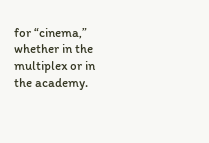for “cinema,” whether in the multiplex or in the academy.